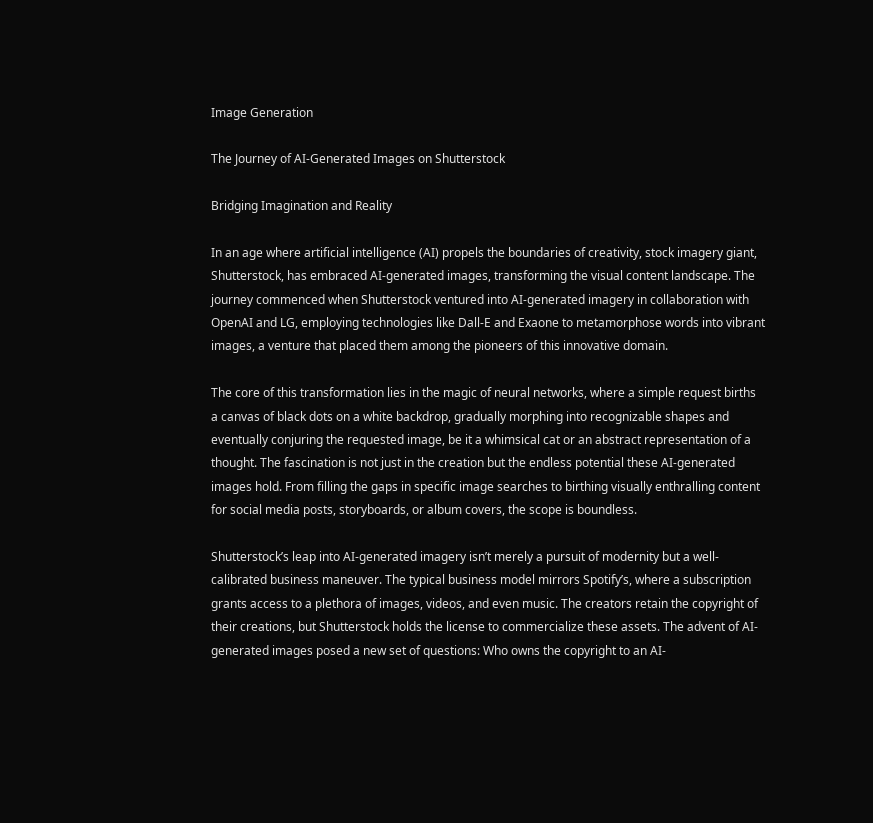Image Generation

The Journey of AI-Generated Images on Shutterstock

Bridging Imagination and Reality

In an age where artificial intelligence (AI) propels the boundaries of creativity, stock imagery giant, Shutterstock, has embraced AI-generated images, transforming the visual content landscape. The journey commenced when Shutterstock ventured into AI-generated imagery in collaboration with OpenAI and LG, employing technologies like Dall-E and Exaone to metamorphose words into vibrant images, a venture that placed them among the pioneers of this innovative domain.

The core of this transformation lies in the magic of neural networks, where a simple request births a canvas of black dots on a white backdrop, gradually morphing into recognizable shapes and eventually conjuring the requested image, be it a whimsical cat or an abstract representation of a thought. The fascination is not just in the creation but the endless potential these AI-generated images hold. From filling the gaps in specific image searches to birthing visually enthralling content for social media posts, storyboards, or album covers, the scope is boundless.

Shutterstock’s leap into AI-generated imagery isn’t merely a pursuit of modernity but a well-calibrated business maneuver. The typical business model mirrors Spotify’s, where a subscription grants access to a plethora of images, videos, and even music. The creators retain the copyright of their creations, but Shutterstock holds the license to commercialize these assets. The advent of AI-generated images posed a new set of questions: Who owns the copyright to an AI-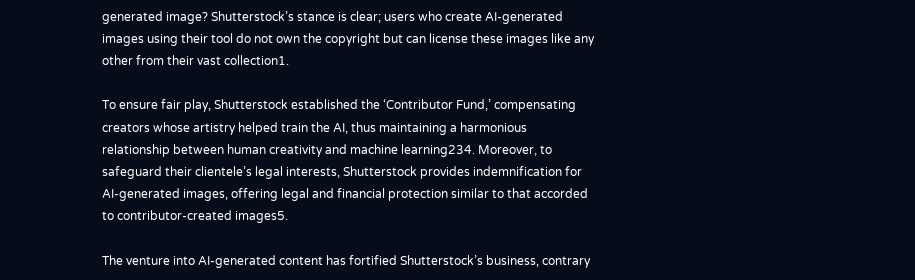generated image? Shutterstock’s stance is clear; users who create AI-generated images using their tool do not own the copyright but can license these images like any other from their vast collection1.

To ensure fair play, Shutterstock established the ‘Contributor Fund,’ compensating creators whose artistry helped train the AI, thus maintaining a harmonious relationship between human creativity and machine learning234. Moreover, to safeguard their clientele’s legal interests, Shutterstock provides indemnification for AI-generated images, offering legal and financial protection similar to that accorded to contributor-created images5.

The venture into AI-generated content has fortified Shutterstock’s business, contrary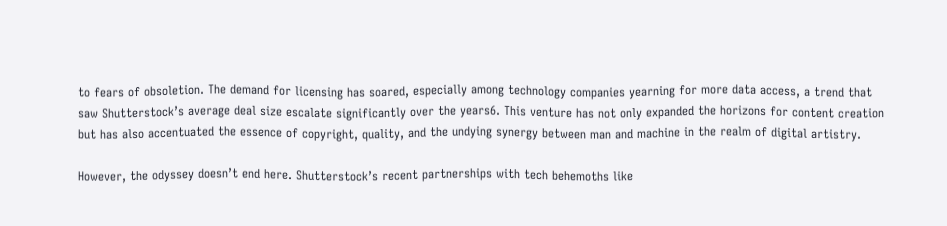to fears of obsoletion. The demand for licensing has soared, especially among technology companies yearning for more data access, a trend that saw Shutterstock’s average deal size escalate significantly over the years6. This venture has not only expanded the horizons for content creation but has also accentuated the essence of copyright, quality, and the undying synergy between man and machine in the realm of digital artistry.

However, the odyssey doesn’t end here. Shutterstock’s recent partnerships with tech behemoths like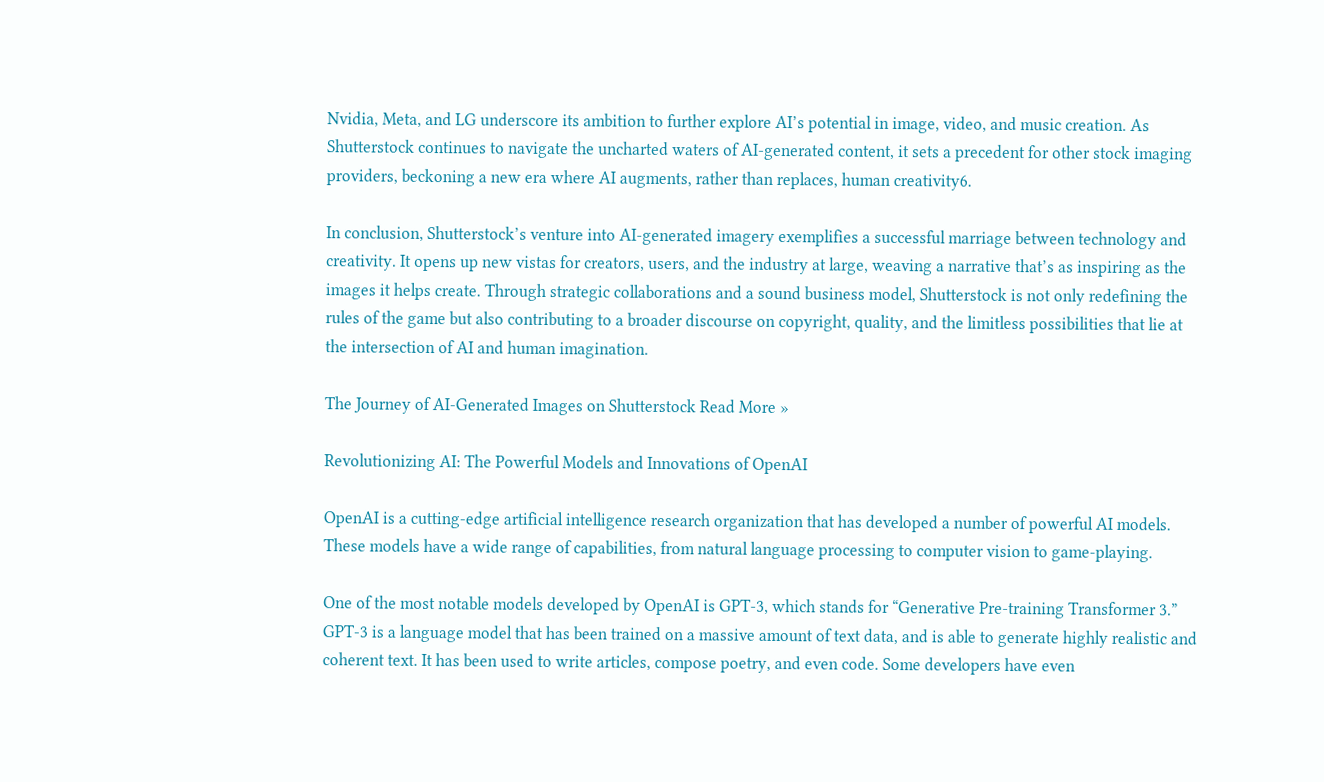Nvidia, Meta, and LG underscore its ambition to further explore AI’s potential in image, video, and music creation. As Shutterstock continues to navigate the uncharted waters of AI-generated content, it sets a precedent for other stock imaging providers, beckoning a new era where AI augments, rather than replaces, human creativity6.

In conclusion, Shutterstock’s venture into AI-generated imagery exemplifies a successful marriage between technology and creativity. It opens up new vistas for creators, users, and the industry at large, weaving a narrative that’s as inspiring as the images it helps create. Through strategic collaborations and a sound business model, Shutterstock is not only redefining the rules of the game but also contributing to a broader discourse on copyright, quality, and the limitless possibilities that lie at the intersection of AI and human imagination.

The Journey of AI-Generated Images on Shutterstock Read More »

Revolutionizing AI: The Powerful Models and Innovations of OpenAI

OpenAI is a cutting-edge artificial intelligence research organization that has developed a number of powerful AI models. These models have a wide range of capabilities, from natural language processing to computer vision to game-playing.

One of the most notable models developed by OpenAI is GPT-3, which stands for “Generative Pre-training Transformer 3.” GPT-3 is a language model that has been trained on a massive amount of text data, and is able to generate highly realistic and coherent text. It has been used to write articles, compose poetry, and even code. Some developers have even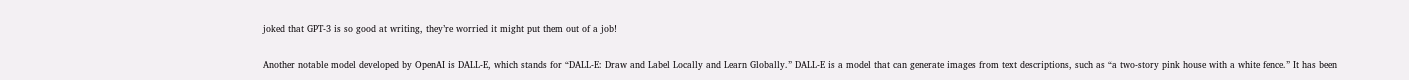joked that GPT-3 is so good at writing, they’re worried it might put them out of a job!

Another notable model developed by OpenAI is DALL-E, which stands for “DALL-E: Draw and Label Locally and Learn Globally.” DALL-E is a model that can generate images from text descriptions, such as “a two-story pink house with a white fence.” It has been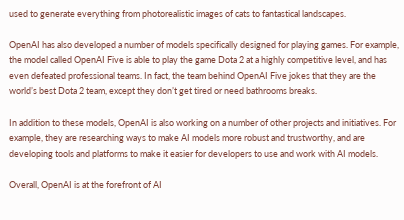used to generate everything from photorealistic images of cats to fantastical landscapes.

OpenAI has also developed a number of models specifically designed for playing games. For example, the model called OpenAI Five is able to play the game Dota 2 at a highly competitive level, and has even defeated professional teams. In fact, the team behind OpenAI Five jokes that they are the world’s best Dota 2 team, except they don’t get tired or need bathrooms breaks.

In addition to these models, OpenAI is also working on a number of other projects and initiatives. For example, they are researching ways to make AI models more robust and trustworthy, and are developing tools and platforms to make it easier for developers to use and work with AI models.

Overall, OpenAI is at the forefront of AI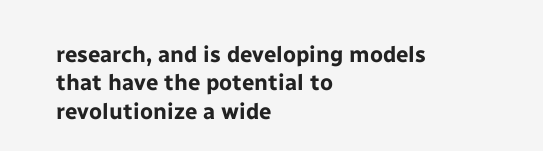research, and is developing models that have the potential to revolutionize a wide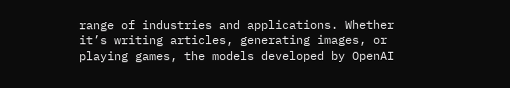range of industries and applications. Whether it’s writing articles, generating images, or playing games, the models developed by OpenAI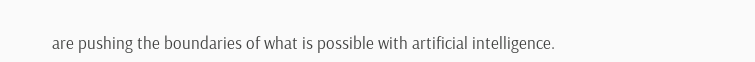are pushing the boundaries of what is possible with artificial intelligence.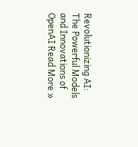Revolutionizing AI: The Powerful Models and Innovations of OpenAI Read More »